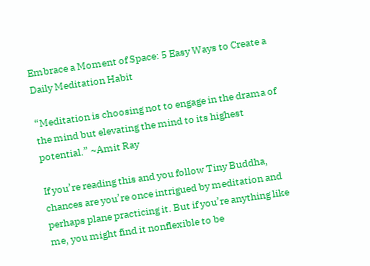Embrace a Moment of Space: 5 Easy Ways to Create a Daily Meditation Habit

“Meditation is choosing not to engage in the drama of the mind but elevating the mind to its highest potential.” ~Amit Ray

If you’re reading this and you follow Tiny Buddha, chances are you’re once intrigued by meditation and perhaps plane practicing it. But if you’re anything like me, you might find it nonflexible to be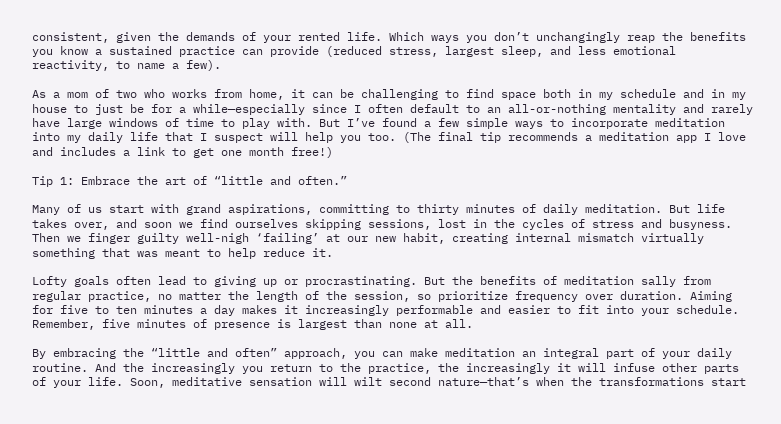consistent, given the demands of your rented life. Which ways you don’t unchangingly reap the benefits you know a sustained practice can provide (reduced stress, largest sleep, and less emotional reactivity, to name a few).

As a mom of two who works from home, it can be challenging to find space both in my schedule and in my house to just be for a while—especially since I often default to an all-or-nothing mentality and rarely have large windows of time to play with. But I’ve found a few simple ways to incorporate meditation into my daily life that I suspect will help you too. (The final tip recommends a meditation app I love and includes a link to get one month free!)

Tip 1: Embrace the art of “little and often.”

Many of us start with grand aspirations, committing to thirty minutes of daily meditation. But life takes over, and soon we find ourselves skipping sessions, lost in the cycles of stress and busyness. Then we finger guilty well-nigh ‘failing’ at our new habit, creating internal mismatch virtually something that was meant to help reduce it.

Lofty goals often lead to giving up or procrastinating. But the benefits of meditation sally from regular practice, no matter the length of the session, so prioritize frequency over duration. Aiming for five to ten minutes a day makes it increasingly performable and easier to fit into your schedule. Remember, five minutes of presence is largest than none at all.

By embracing the “little and often” approach, you can make meditation an integral part of your daily routine. And the increasingly you return to the practice, the increasingly it will infuse other parts of your life. Soon, meditative sensation will wilt second nature—that’s when the transformations start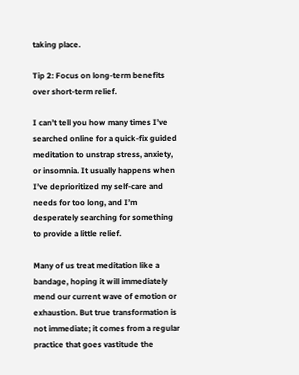taking place.

Tip 2: Focus on long-term benefits over short-term relief.

I can’t tell you how many times I’ve searched online for a quick-fix guided meditation to unstrap stress, anxiety, or insomnia. It usually happens when I’ve deprioritized my self-care and needs for too long, and I’m desperately searching for something to provide a little relief.

Many of us treat meditation like a bandage, hoping it will immediately mend our current wave of emotion or exhaustion. But true transformation is not immediate; it comes from a regular practice that goes vastitude the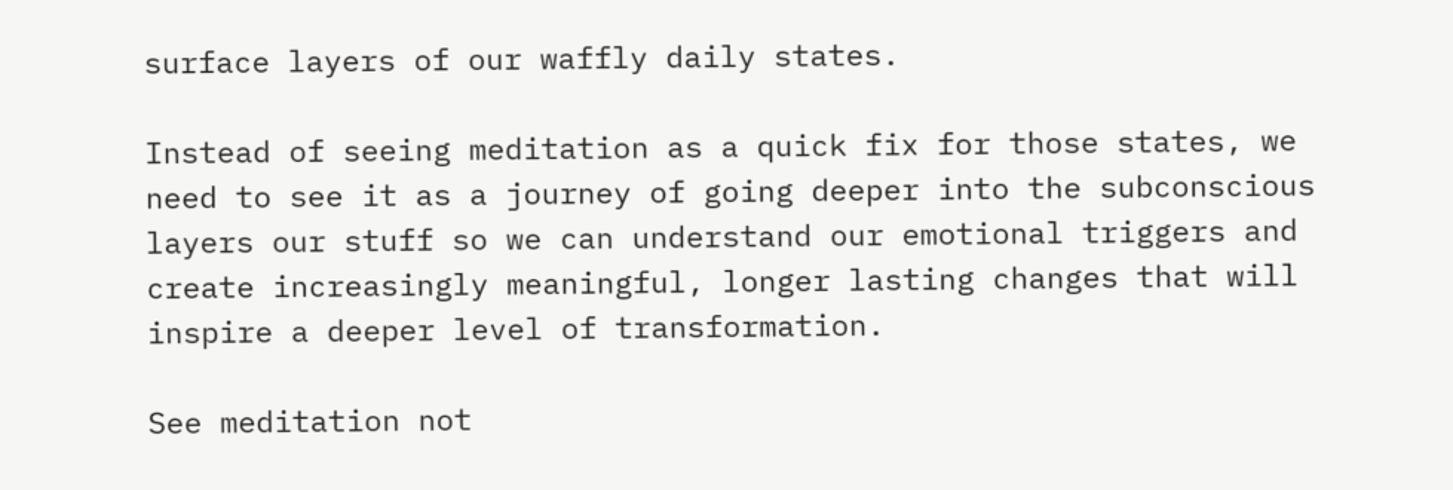surface layers of our waffly daily states.

Instead of seeing meditation as a quick fix for those states, we need to see it as a journey of going deeper into the subconscious layers our stuff so we can understand our emotional triggers and create increasingly meaningful, longer lasting changes that will inspire a deeper level of transformation.

See meditation not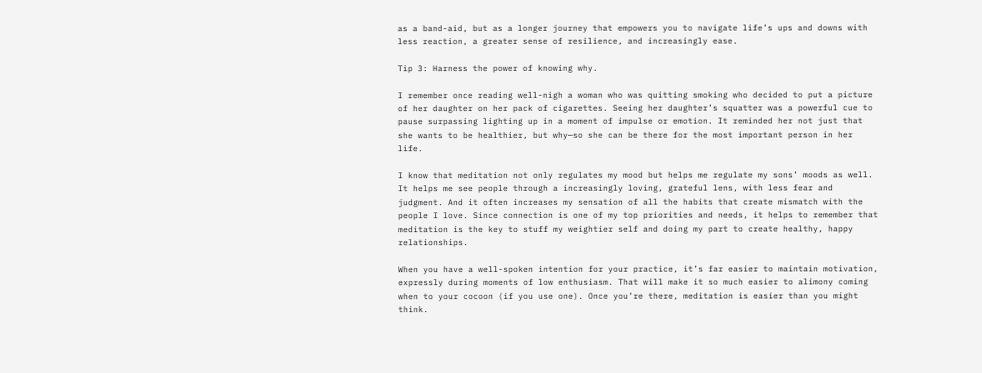as a band-aid, but as a longer journey that empowers you to navigate life’s ups and downs with less reaction, a greater sense of resilience, and increasingly ease.

Tip 3: Harness the power of knowing why.

I remember once reading well-nigh a woman who was quitting smoking who decided to put a picture of her daughter on her pack of cigarettes. Seeing her daughter’s squatter was a powerful cue to pause surpassing lighting up in a moment of impulse or emotion. It reminded her not just that she wants to be healthier, but why—so she can be there for the most important person in her life.

I know that meditation not only regulates my mood but helps me regulate my sons’ moods as well. It helps me see people through a increasingly loving, grateful lens, with less fear and judgment. And it often increases my sensation of all the habits that create mismatch with the people I love. Since connection is one of my top priorities and needs, it helps to remember that meditation is the key to stuff my weightier self and doing my part to create healthy, happy relationships.

When you have a well-spoken intention for your practice, it’s far easier to maintain motivation, expressly during moments of low enthusiasm. That will make it so much easier to alimony coming when to your cocoon (if you use one). Once you’re there, meditation is easier than you might think.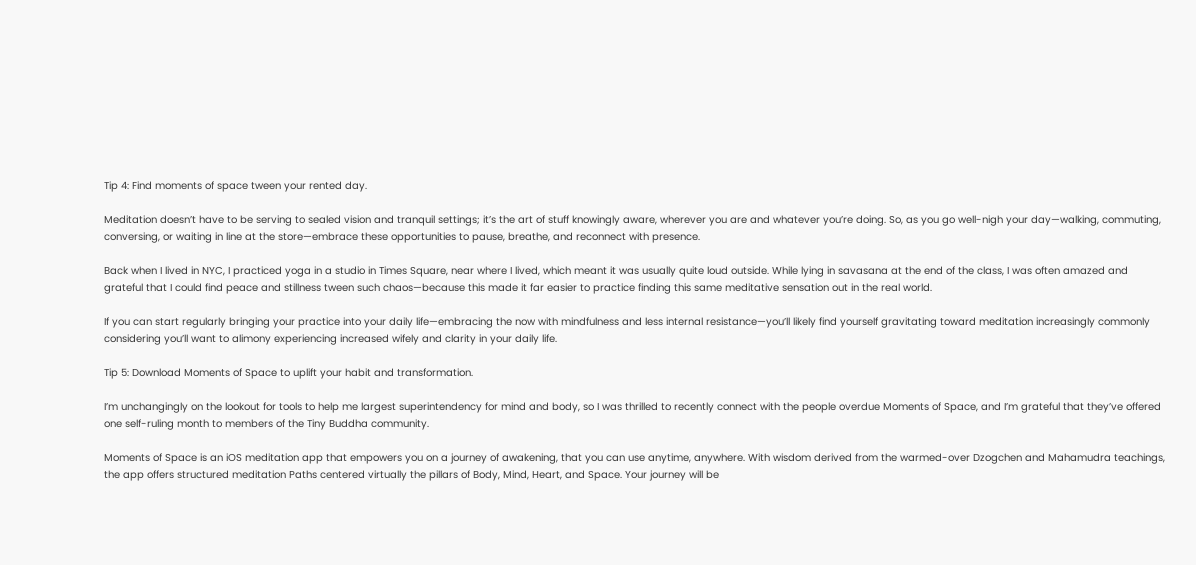Tip 4: Find moments of space tween your rented day.

Meditation doesn’t have to be serving to sealed vision and tranquil settings; it’s the art of stuff knowingly aware, wherever you are and whatever you’re doing. So, as you go well-nigh your day—walking, commuting, conversing, or waiting in line at the store—embrace these opportunities to pause, breathe, and reconnect with presence.

Back when I lived in NYC, I practiced yoga in a studio in Times Square, near where I lived, which meant it was usually quite loud outside. While lying in savasana at the end of the class, I was often amazed and grateful that I could find peace and stillness tween such chaos—because this made it far easier to practice finding this same meditative sensation out in the real world.

If you can start regularly bringing your practice into your daily life—embracing the now with mindfulness and less internal resistance—you’ll likely find yourself gravitating toward meditation increasingly commonly considering you’ll want to alimony experiencing increased wifely and clarity in your daily life.

Tip 5: Download Moments of Space to uplift your habit and transformation.

I’m unchangingly on the lookout for tools to help me largest superintendency for mind and body, so I was thrilled to recently connect with the people overdue Moments of Space, and I’m grateful that they’ve offered one self-ruling month to members of the Tiny Buddha community.

Moments of Space is an iOS meditation app that empowers you on a journey of awakening, that you can use anytime, anywhere. With wisdom derived from the warmed-over Dzogchen and Mahamudra teachings, the app offers structured meditation Paths centered virtually the pillars of Body, Mind, Heart, and Space. Your journey will be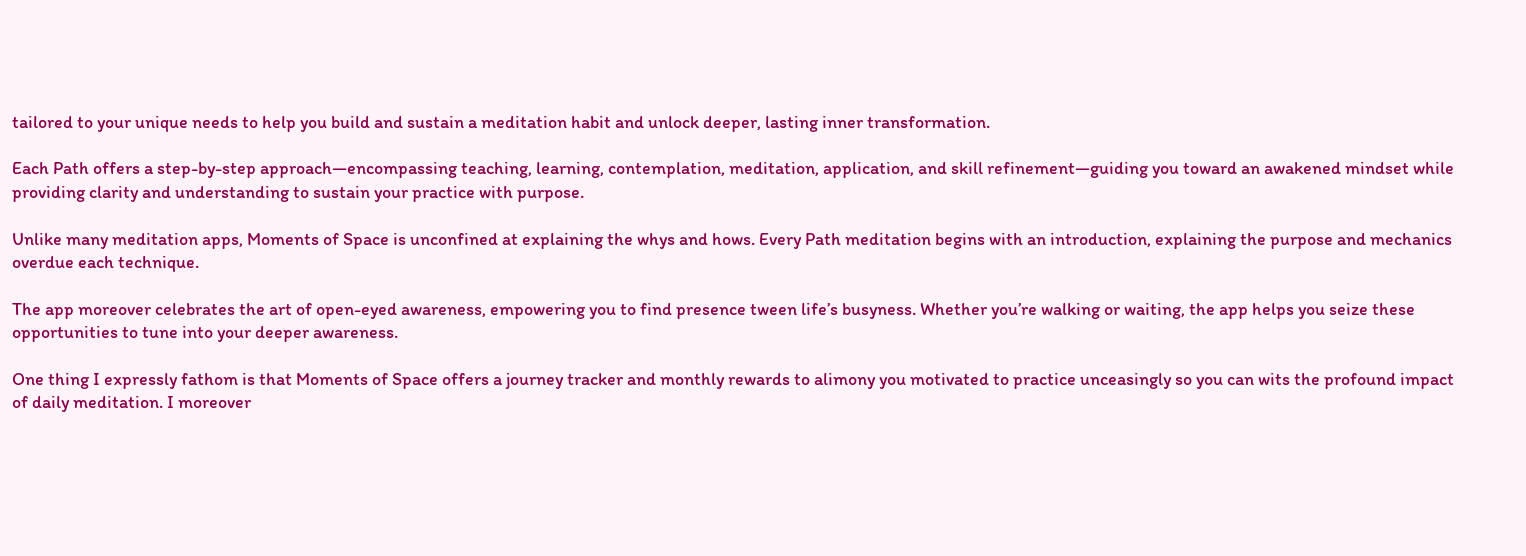tailored to your unique needs to help you build and sustain a meditation habit and unlock deeper, lasting inner transformation.

Each Path offers a step-by-step approach—encompassing teaching, learning, contemplation, meditation, application, and skill refinement—guiding you toward an awakened mindset while providing clarity and understanding to sustain your practice with purpose.

Unlike many meditation apps, Moments of Space is unconfined at explaining the whys and hows. Every Path meditation begins with an introduction, explaining the purpose and mechanics overdue each technique.

The app moreover celebrates the art of open-eyed awareness, empowering you to find presence tween life’s busyness. Whether you’re walking or waiting, the app helps you seize these opportunities to tune into your deeper awareness.

One thing I expressly fathom is that Moments of Space offers a journey tracker and monthly rewards to alimony you motivated to practice unceasingly so you can wits the profound impact of daily meditation. I moreover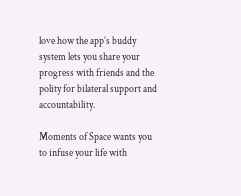love how the app’s buddy system lets you share your progress with friends and the polity for bilateral support and accountability.

Moments of Space wants you to infuse your life with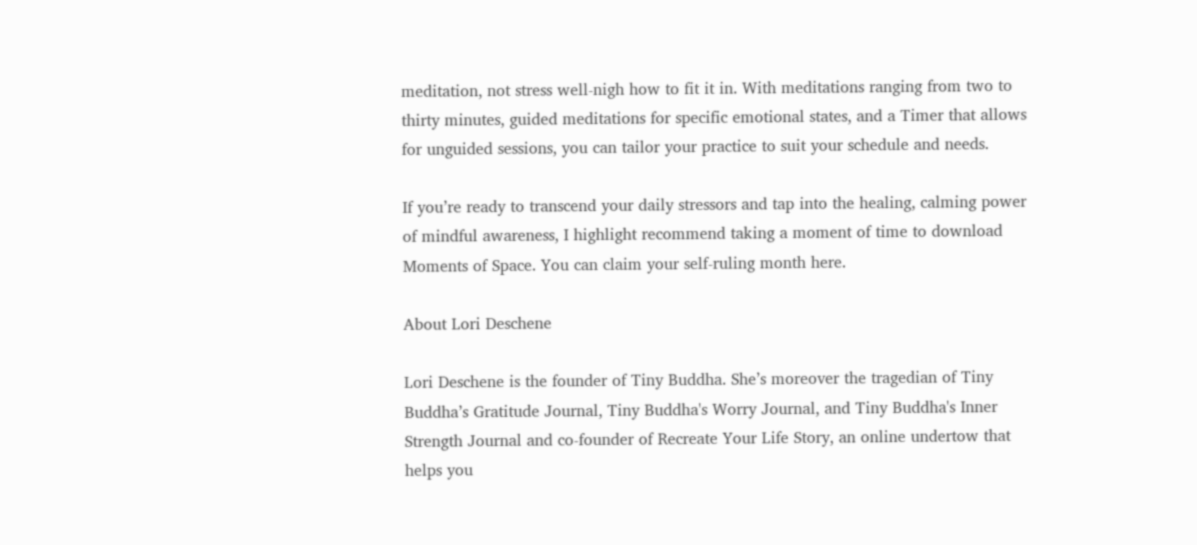meditation, not stress well-nigh how to fit it in. With meditations ranging from two to thirty minutes, guided meditations for specific emotional states, and a Timer that allows for unguided sessions, you can tailor your practice to suit your schedule and needs.

If you’re ready to transcend your daily stressors and tap into the healing, calming power of mindful awareness, I highlight recommend taking a moment of time to download Moments of Space. You can claim your self-ruling month here.

About Lori Deschene

Lori Deschene is the founder of Tiny Buddha. She’s moreover the tragedian of Tiny Buddha’s Gratitude Journal, Tiny Buddha's Worry Journal, and Tiny Buddha's Inner Strength Journal and co-founder of Recreate Your Life Story, an online undertow that helps you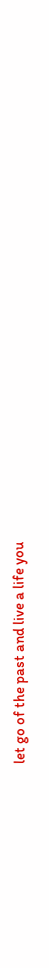let go of the past and live a life you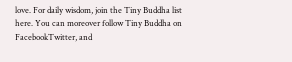love. For daily wisdom, join the Tiny Buddha list here. You can moreover follow Tiny Buddha on FacebookTwitter, and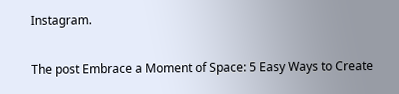Instagram.

The post Embrace a Moment of Space: 5 Easy Ways to Create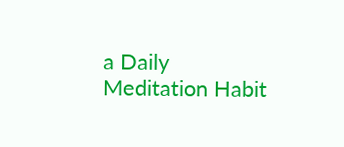a Daily Meditation Habit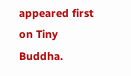appeared first on Tiny Buddha.